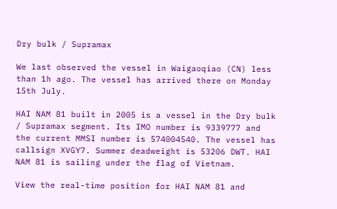Dry bulk / Supramax

We last observed the vessel in Waigaoqiao (CN) less than 1h ago. The vessel has arrived there on Monday 15th July.

HAI NAM 81 built in 2005 is a vessel in the Dry bulk / Supramax segment. Its IMO number is 9339777 and the current MMSI number is 574004540. The vessel has callsign XVGY7. Summer deadweight is 53206 DWT. HAI NAM 81 is sailing under the flag of Vietnam.

View the real-time position for HAI NAM 81 and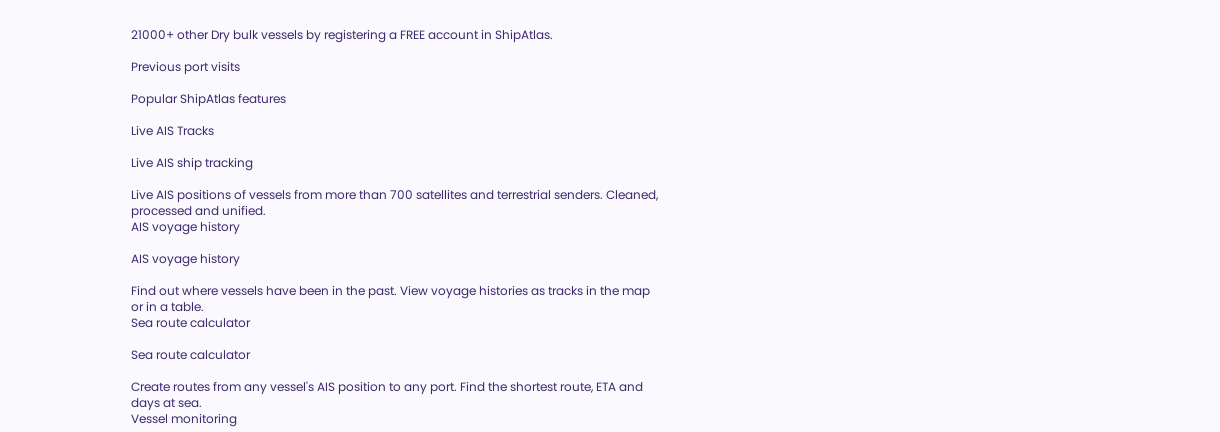21000+ other Dry bulk vessels by registering a FREE account in ShipAtlas.

Previous port visits

Popular ShipAtlas features

Live AIS Tracks

Live AIS ship tracking

Live AIS positions of vessels from more than 700 satellites and terrestrial senders. Cleaned, processed and unified.
AIS voyage history

AIS voyage history

Find out where vessels have been in the past. View voyage histories as tracks in the map or in a table.
Sea route calculator

Sea route calculator

Create routes from any vessel's AIS position to any port. Find the shortest route, ETA and days at sea.
Vessel monitoring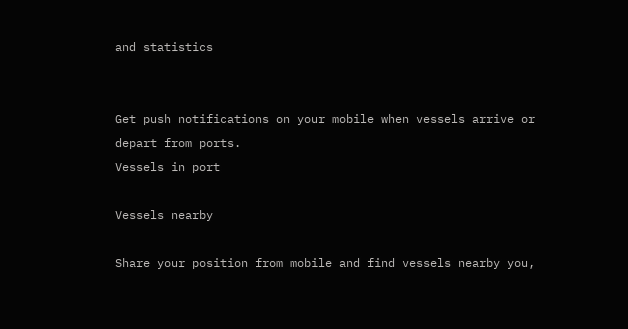and statistics


Get push notifications on your mobile when vessels arrive or depart from ports.
Vessels in port

Vessels nearby

Share your position from mobile and find vessels nearby you,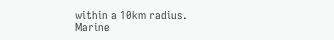within a 10km radius.
Marine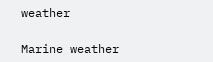weather

Marine weather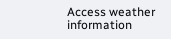Access weather information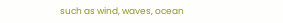such as wind, waves, ocean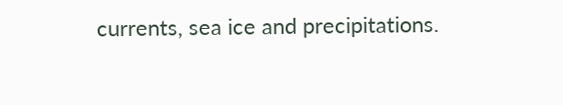currents, sea ice and precipitations.